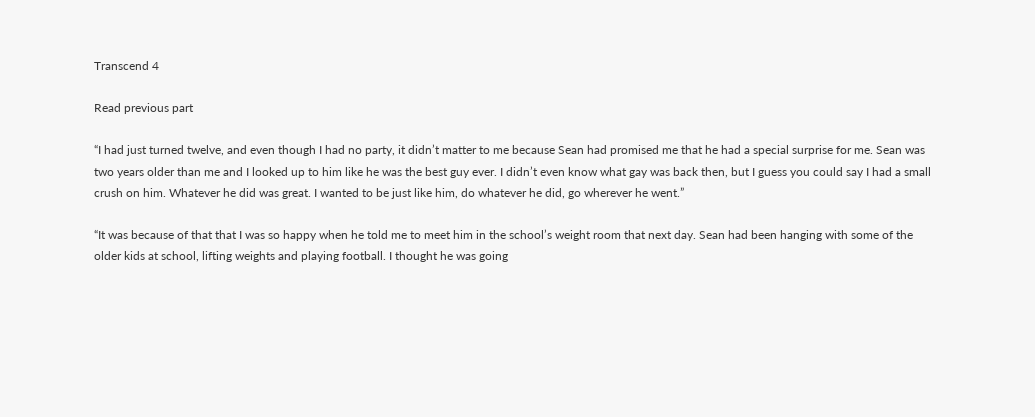Transcend 4

Read previous part

“I had just turned twelve, and even though I had no party, it didn’t matter to me because Sean had promised me that he had a special surprise for me. Sean was two years older than me and I looked up to him like he was the best guy ever. I didn’t even know what gay was back then, but I guess you could say I had a small crush on him. Whatever he did was great. I wanted to be just like him, do whatever he did, go wherever he went.”

“It was because of that that I was so happy when he told me to meet him in the school’s weight room that next day. Sean had been hanging with some of the older kids at school, lifting weights and playing football. I thought he was going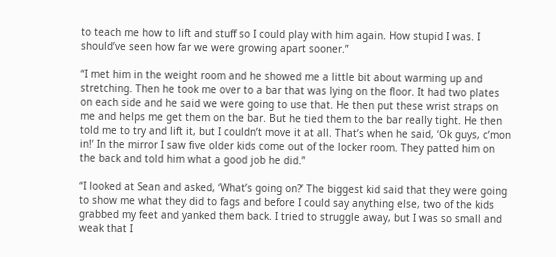to teach me how to lift and stuff so I could play with him again. How stupid I was. I should’ve seen how far we were growing apart sooner.”

“I met him in the weight room and he showed me a little bit about warming up and stretching. Then he took me over to a bar that was lying on the floor. It had two plates on each side and he said we were going to use that. He then put these wrist straps on me and helps me get them on the bar. But he tied them to the bar really tight. He then told me to try and lift it, but I couldn’t move it at all. That’s when he said, ‘Ok guys, c’mon in!’ In the mirror I saw five older kids come out of the locker room. They patted him on the back and told him what a good job he did.”

“I looked at Sean and asked, ‘What’s going on?’ The biggest kid said that they were going to show me what they did to fags and before I could say anything else, two of the kids grabbed my feet and yanked them back. I tried to struggle away, but I was so small and weak that I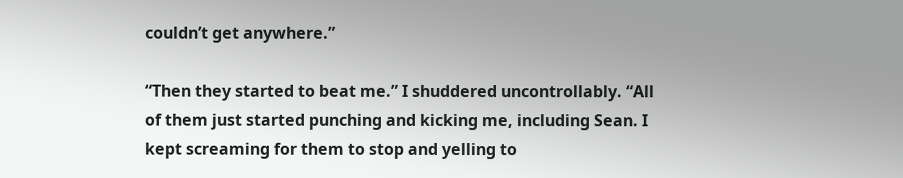couldn’t get anywhere.”

“Then they started to beat me.” I shuddered uncontrollably. “All of them just started punching and kicking me, including Sean. I kept screaming for them to stop and yelling to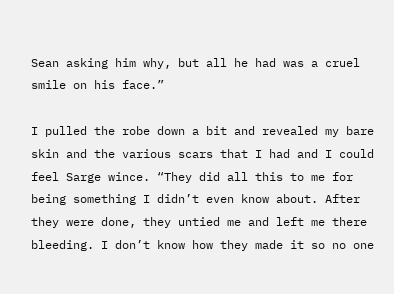Sean asking him why, but all he had was a cruel smile on his face.”

I pulled the robe down a bit and revealed my bare skin and the various scars that I had and I could feel Sarge wince. “They did all this to me for being something I didn’t even know about. After they were done, they untied me and left me there bleeding. I don’t know how they made it so no one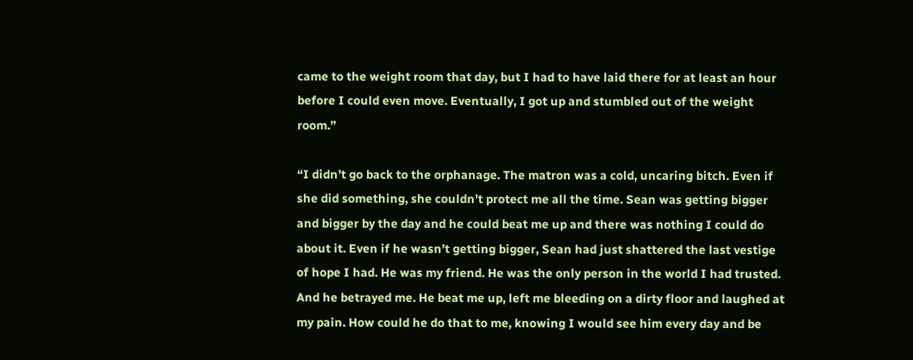came to the weight room that day, but I had to have laid there for at least an hour before I could even move. Eventually, I got up and stumbled out of the weight room.”

“I didn’t go back to the orphanage. The matron was a cold, uncaring bitch. Even if she did something, she couldn’t protect me all the time. Sean was getting bigger and bigger by the day and he could beat me up and there was nothing I could do about it. Even if he wasn’t getting bigger, Sean had just shattered the last vestige of hope I had. He was my friend. He was the only person in the world I had trusted. And he betrayed me. He beat me up, left me bleeding on a dirty floor and laughed at my pain. How could he do that to me, knowing I would see him every day and be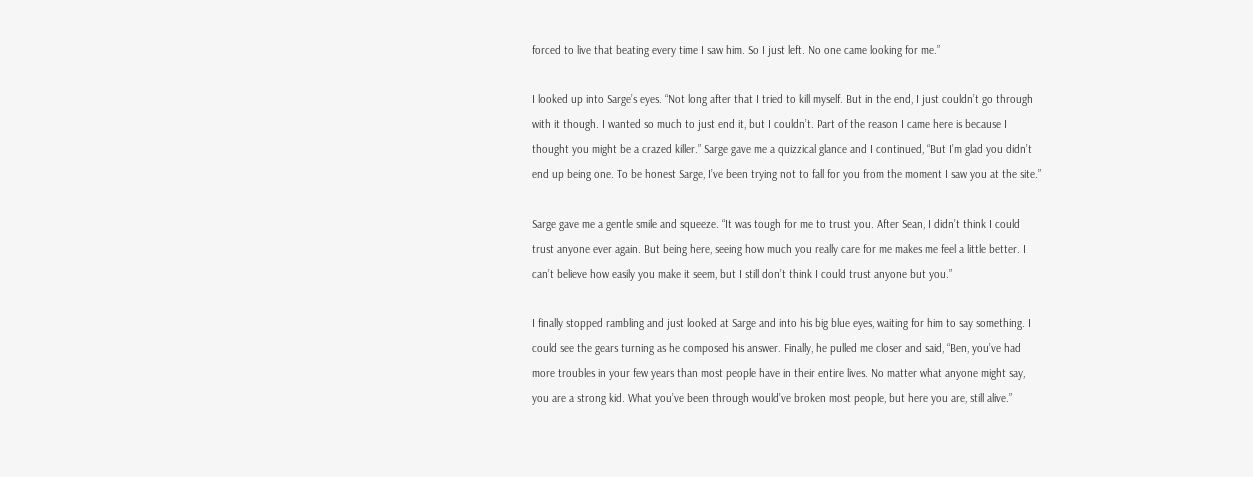forced to live that beating every time I saw him. So I just left. No one came looking for me.”

I looked up into Sarge’s eyes. “Not long after that I tried to kill myself. But in the end, I just couldn’t go through with it though. I wanted so much to just end it, but I couldn’t. Part of the reason I came here is because I thought you might be a crazed killer.” Sarge gave me a quizzical glance and I continued, “But I’m glad you didn’t end up being one. To be honest Sarge, I’ve been trying not to fall for you from the moment I saw you at the site.”

Sarge gave me a gentle smile and squeeze. “It was tough for me to trust you. After Sean, I didn’t think I could trust anyone ever again. But being here, seeing how much you really care for me makes me feel a little better. I can’t believe how easily you make it seem, but I still don’t think I could trust anyone but you.”

I finally stopped rambling and just looked at Sarge and into his big blue eyes, waiting for him to say something. I could see the gears turning as he composed his answer. Finally, he pulled me closer and said, “Ben, you’ve had more troubles in your few years than most people have in their entire lives. No matter what anyone might say, you are a strong kid. What you’ve been through would’ve broken most people, but here you are, still alive.”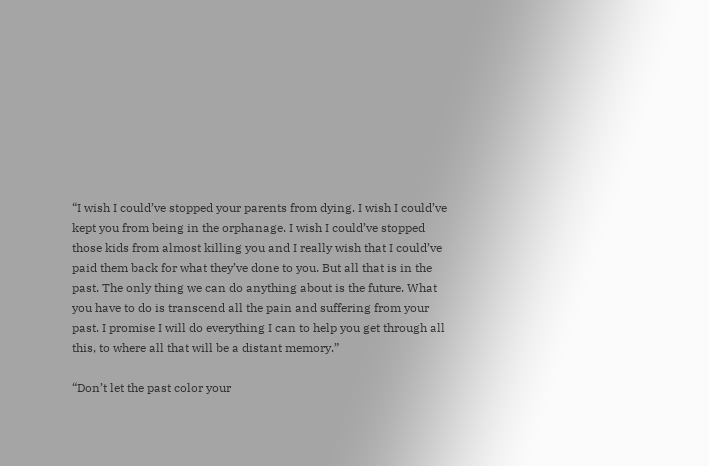“I wish I could’ve stopped your parents from dying. I wish I could’ve kept you from being in the orphanage. I wish I could’ve stopped those kids from almost killing you and I really wish that I could’ve paid them back for what they’ve done to you. But all that is in the past. The only thing we can do anything about is the future. What you have to do is transcend all the pain and suffering from your past. I promise I will do everything I can to help you get through all this, to where all that will be a distant memory.”

“Don’t let the past color your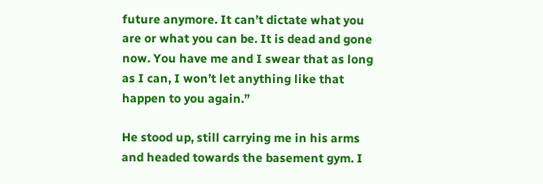future anymore. It can’t dictate what you are or what you can be. It is dead and gone now. You have me and I swear that as long as I can, I won’t let anything like that happen to you again.”

He stood up, still carrying me in his arms and headed towards the basement gym. I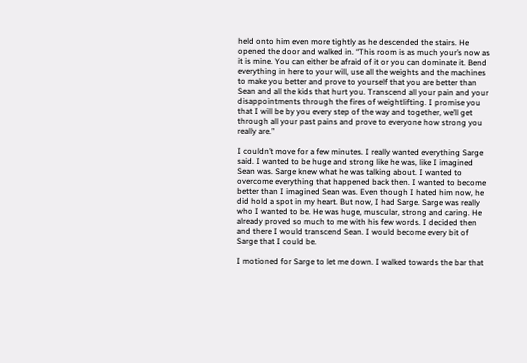held onto him even more tightly as he descended the stairs. He opened the door and walked in. “This room is as much your’s now as it is mine. You can either be afraid of it or you can dominate it. Bend everything in here to your will, use all the weights and the machines to make you better and prove to yourself that you are better than Sean and all the kids that hurt you. Transcend all your pain and your disappointments through the fires of weightlifting. I promise you that I will be by you every step of the way and together, we’ll get through all your past pains and prove to everyone how strong you really are.”

I couldn’t move for a few minutes. I really wanted everything Sarge said. I wanted to be huge and strong like he was, like I imagined Sean was. Sarge knew what he was talking about. I wanted to overcome everything that happened back then. I wanted to become better than I imagined Sean was. Even though I hated him now, he did hold a spot in my heart. But now, I had Sarge. Sarge was really who I wanted to be. He was huge, muscular, strong and caring. He already proved so much to me with his few words. I decided then and there I would transcend Sean. I would become every bit of Sarge that I could be.

I motioned for Sarge to let me down. I walked towards the bar that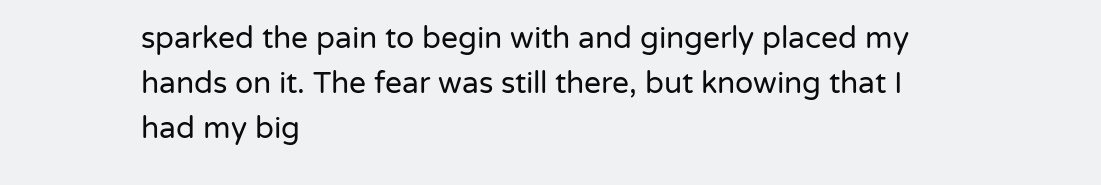sparked the pain to begin with and gingerly placed my hands on it. The fear was still there, but knowing that I had my big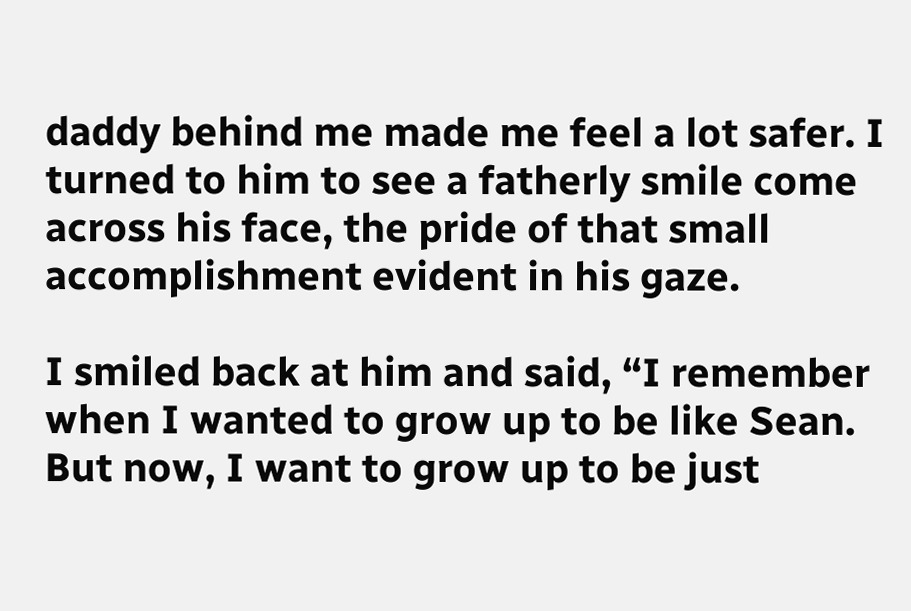daddy behind me made me feel a lot safer. I turned to him to see a fatherly smile come across his face, the pride of that small accomplishment evident in his gaze.

I smiled back at him and said, “I remember when I wanted to grow up to be like Sean. But now, I want to grow up to be just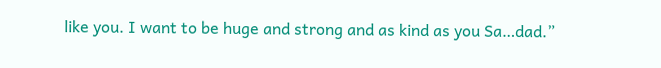like you. I want to be huge and strong and as kind as you Sa…dad.”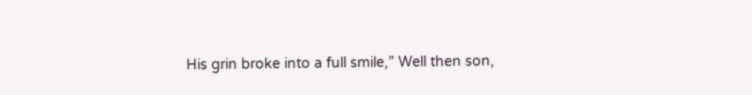His grin broke into a full smile,” Well then son,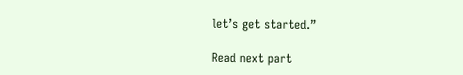let’s get started.”

Read next part